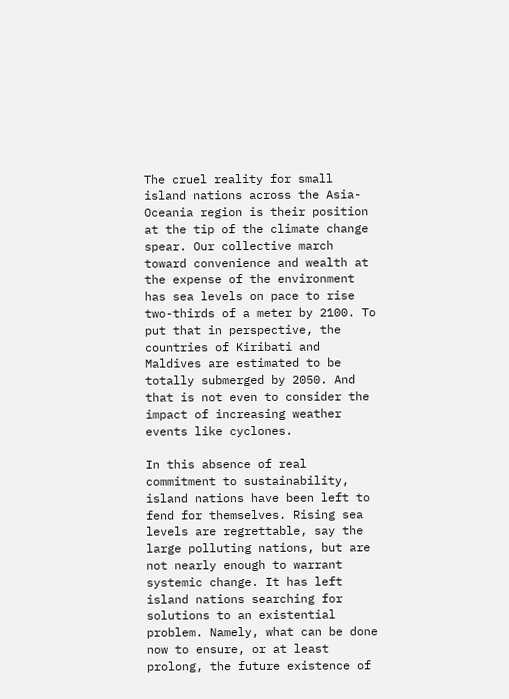The cruel reality for small island nations across the Asia-Oceania region is their position at the tip of the climate change spear. Our collective march toward convenience and wealth at the expense of the environment has sea levels on pace to rise two-thirds of a meter by 2100. To put that in perspective, the countries of Kiribati and Maldives are estimated to be totally submerged by 2050. And that is not even to consider the impact of increasing weather events like cyclones.

In this absence of real commitment to sustainability, island nations have been left to fend for themselves. Rising sea levels are regrettable, say the large polluting nations, but are not nearly enough to warrant systemic change. It has left island nations searching for solutions to an existential problem. Namely, what can be done now to ensure, or at least prolong, the future existence of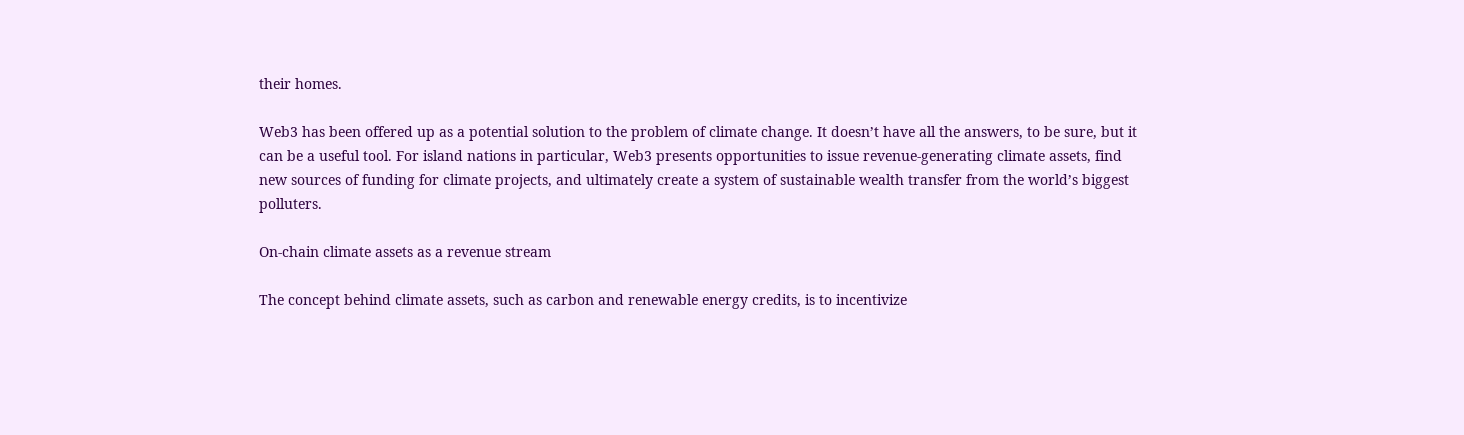their homes.

Web3 has been offered up as a potential solution to the problem of climate change. It doesn’t have all the answers, to be sure, but it can be a useful tool. For island nations in particular, Web3 presents opportunities to issue revenue-generating climate assets, find new sources of funding for climate projects, and ultimately create a system of sustainable wealth transfer from the world’s biggest polluters.

On-chain climate assets as a revenue stream

The concept behind climate assets, such as carbon and renewable energy credits, is to incentivize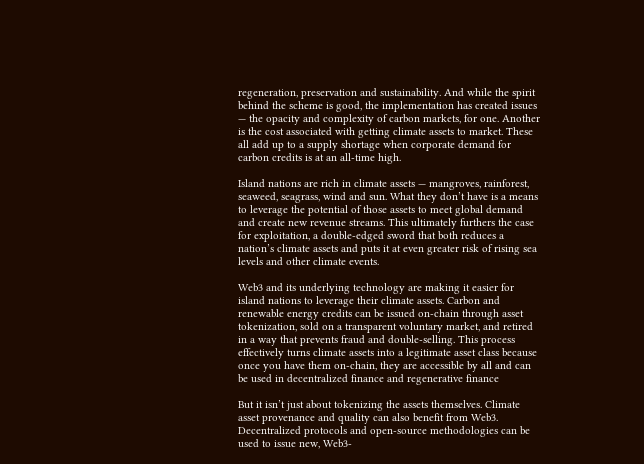regeneration, preservation and sustainability. And while the spirit behind the scheme is good, the implementation has created issues — the opacity and complexity of carbon markets, for one. Another is the cost associated with getting climate assets to market. These all add up to a supply shortage when corporate demand for carbon credits is at an all-time high.

Island nations are rich in climate assets — mangroves, rainforest, seaweed, seagrass, wind and sun. What they don’t have is a means to leverage the potential of those assets to meet global demand and create new revenue streams. This ultimately furthers the case for exploitation, a double-edged sword that both reduces a nation’s climate assets and puts it at even greater risk of rising sea levels and other climate events.

Web3 and its underlying technology are making it easier for island nations to leverage their climate assets. Carbon and renewable energy credits can be issued on-chain through asset tokenization, sold on a transparent voluntary market, and retired in a way that prevents fraud and double-selling. This process effectively turns climate assets into a legitimate asset class because once you have them on-chain, they are accessible by all and can be used in decentralized finance and regenerative finance

But it isn’t just about tokenizing the assets themselves. Climate asset provenance and quality can also benefit from Web3. Decentralized protocols and open-source methodologies can be used to issue new, Web3-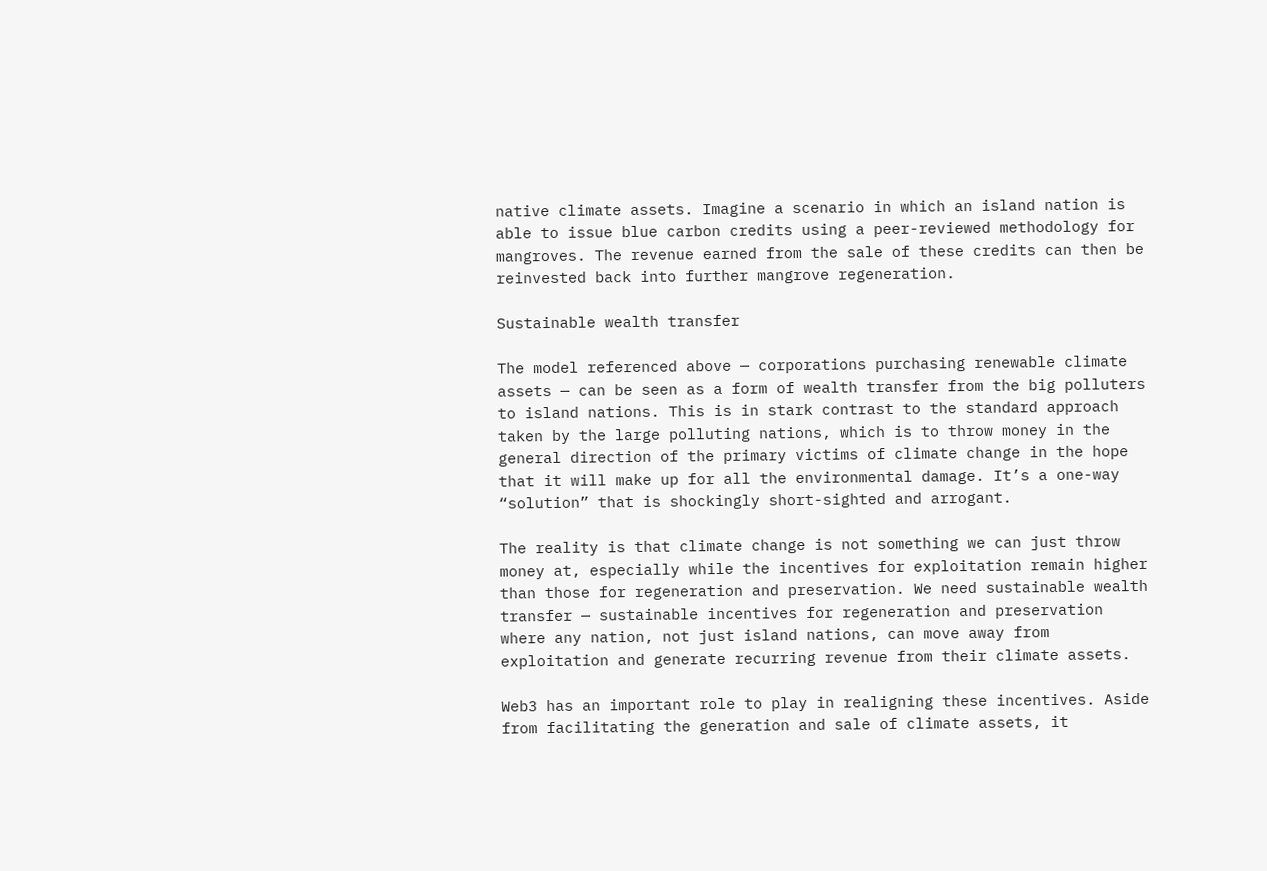native climate assets. Imagine a scenario in which an island nation is able to issue blue carbon credits using a peer-reviewed methodology for mangroves. The revenue earned from the sale of these credits can then be reinvested back into further mangrove regeneration.

Sustainable wealth transfer

The model referenced above — corporations purchasing renewable climate assets — can be seen as a form of wealth transfer from the big polluters to island nations. This is in stark contrast to the standard approach taken by the large polluting nations, which is to throw money in the general direction of the primary victims of climate change in the hope that it will make up for all the environmental damage. It’s a one-way “solution” that is shockingly short-sighted and arrogant.

The reality is that climate change is not something we can just throw money at, especially while the incentives for exploitation remain higher than those for regeneration and preservation. We need sustainable wealth transfer — sustainable incentives for regeneration and preservation where any nation, not just island nations, can move away from exploitation and generate recurring revenue from their climate assets.

Web3 has an important role to play in realigning these incentives. Aside from facilitating the generation and sale of climate assets, it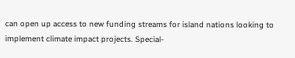can open up access to new funding streams for island nations looking to implement climate impact projects. Special-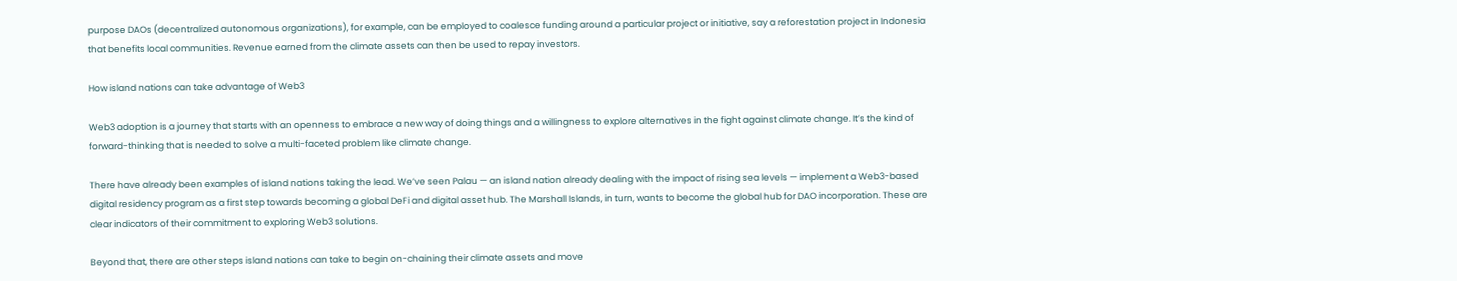purpose DAOs (decentralized autonomous organizations), for example, can be employed to coalesce funding around a particular project or initiative, say a reforestation project in Indonesia that benefits local communities. Revenue earned from the climate assets can then be used to repay investors.

How island nations can take advantage of Web3

Web3 adoption is a journey that starts with an openness to embrace a new way of doing things and a willingness to explore alternatives in the fight against climate change. It’s the kind of forward-thinking that is needed to solve a multi-faceted problem like climate change.

There have already been examples of island nations taking the lead. We’ve seen Palau — an island nation already dealing with the impact of rising sea levels — implement a Web3-based digital residency program as a first step towards becoming a global DeFi and digital asset hub. The Marshall Islands, in turn, wants to become the global hub for DAO incorporation. These are clear indicators of their commitment to exploring Web3 solutions.

Beyond that, there are other steps island nations can take to begin on-chaining their climate assets and move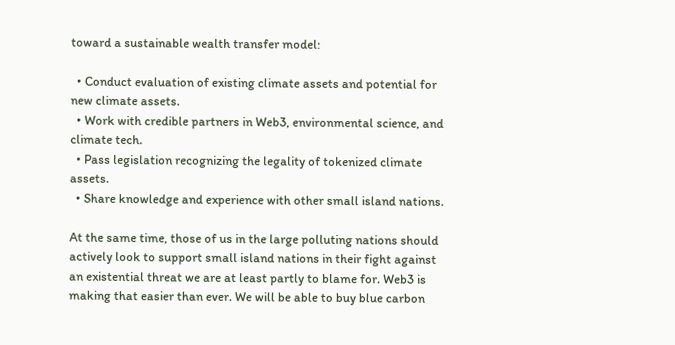toward a sustainable wealth transfer model:

  • Conduct evaluation of existing climate assets and potential for new climate assets.
  • Work with credible partners in Web3, environmental science, and climate tech.
  • Pass legislation recognizing the legality of tokenized climate assets.
  • Share knowledge and experience with other small island nations.

At the same time, those of us in the large polluting nations should actively look to support small island nations in their fight against an existential threat we are at least partly to blame for. Web3 is making that easier than ever. We will be able to buy blue carbon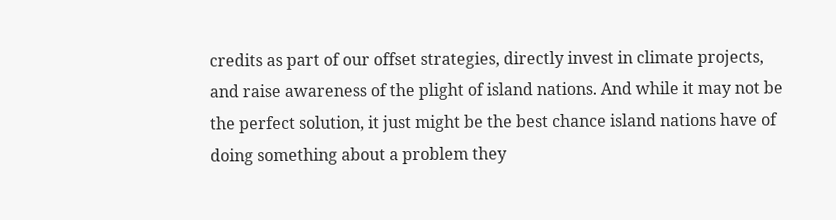credits as part of our offset strategies, directly invest in climate projects, and raise awareness of the plight of island nations. And while it may not be the perfect solution, it just might be the best chance island nations have of doing something about a problem they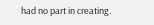had no part in creating.